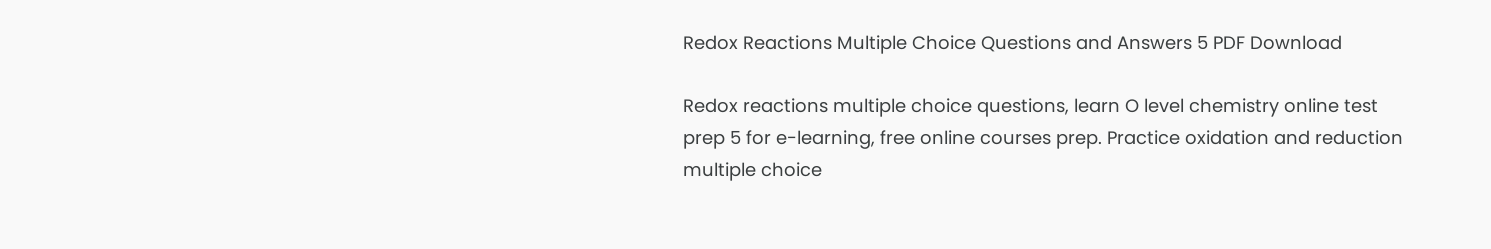Redox Reactions Multiple Choice Questions and Answers 5 PDF Download

Redox reactions multiple choice questions, learn O level chemistry online test prep 5 for e-learning, free online courses prep. Practice oxidation and reduction multiple choice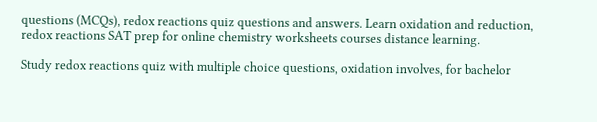questions (MCQs), redox reactions quiz questions and answers. Learn oxidation and reduction, redox reactions SAT prep for online chemistry worksheets courses distance learning.

Study redox reactions quiz with multiple choice questions, oxidation involves, for bachelor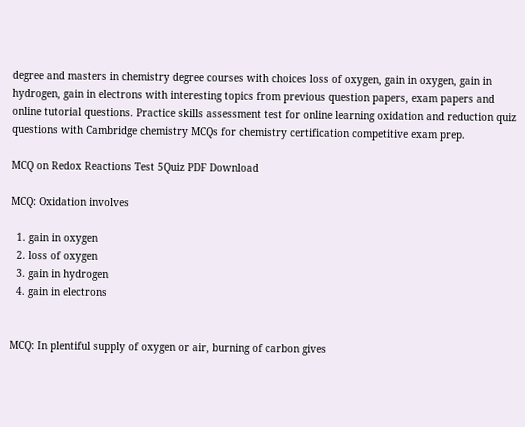degree and masters in chemistry degree courses with choices loss of oxygen, gain in oxygen, gain in hydrogen, gain in electrons with interesting topics from previous question papers, exam papers and online tutorial questions. Practice skills assessment test for online learning oxidation and reduction quiz questions with Cambridge chemistry MCQs for chemistry certification competitive exam prep.

MCQ on Redox Reactions Test 5Quiz PDF Download

MCQ: Oxidation involves

  1. gain in oxygen
  2. loss of oxygen
  3. gain in hydrogen
  4. gain in electrons


MCQ: In plentiful supply of oxygen or air, burning of carbon gives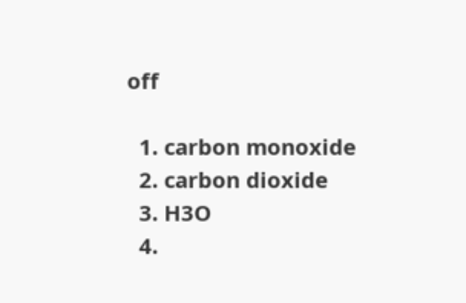off

  1. carbon monoxide
  2. carbon dioxide
  3. H3O
  4.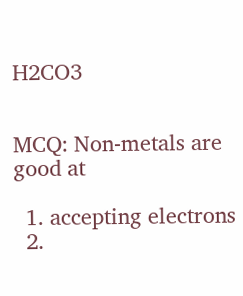H2CO3


MCQ: Non-metals are good at

  1. accepting electrons
  2.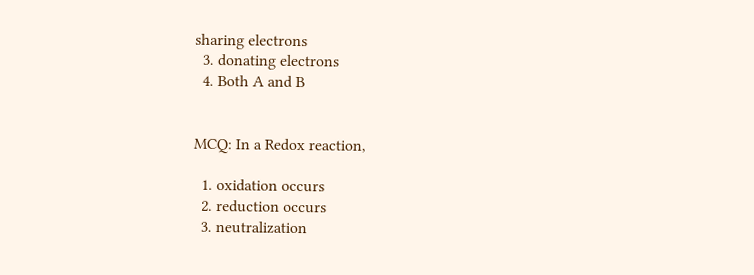sharing electrons
  3. donating electrons
  4. Both A and B


MCQ: In a Redox reaction,

  1. oxidation occurs
  2. reduction occurs
  3. neutralization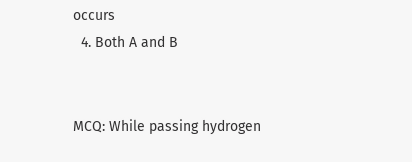occurs
  4. Both A and B


MCQ: While passing hydrogen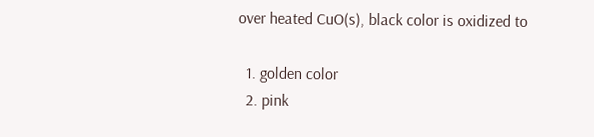over heated CuO(s), black color is oxidized to

  1. golden color
  2. pink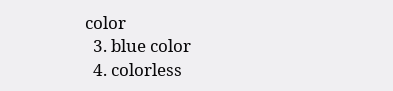color
  3. blue color
  4. colorless